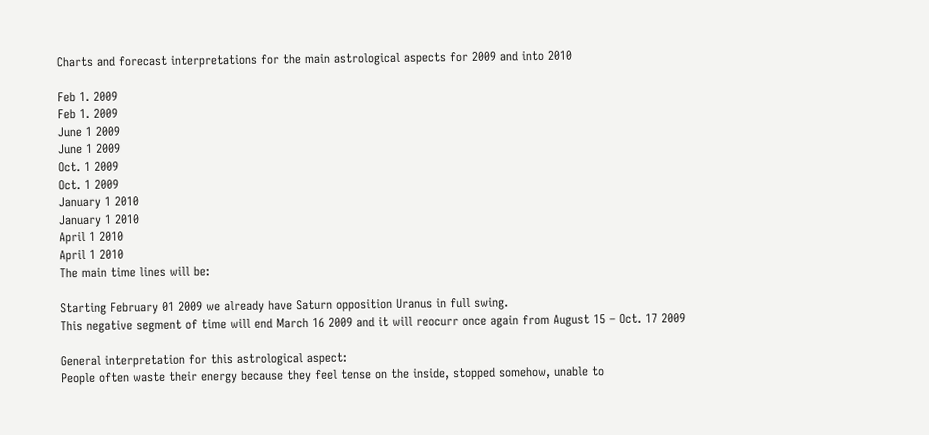Charts and forecast interpretations for the main astrological aspects for 2009 and into 2010

Feb 1. 2009
Feb 1. 2009
June 1 2009
June 1 2009
Oct. 1 2009
Oct. 1 2009
January 1 2010
January 1 2010
April 1 2010
April 1 2010
The main time lines will be:

Starting February 01 2009 we already have Saturn opposition Uranus in full swing.
This negative segment of time will end March 16 2009 and it will reocurr once again from August 15 – Oct. 17 2009

General interpretation for this astrological aspect:
People often waste their energy because they feel tense on the inside, stopped somehow, unable to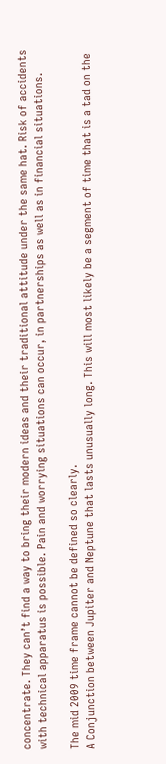concentrate. They can’t find a way to bring their modern ideas and their traditional attitude under the same hat. Risk of accidents with technical apparatus is possible. Pain and worrying situations can occur, in partnerships as well as in financial situations.

The mid 2009 time frame cannot be defined so clearly.
A Conjunction between Jupiter and Neptune that lasts unusually long. This will most likely be a segment of time that is a tad on the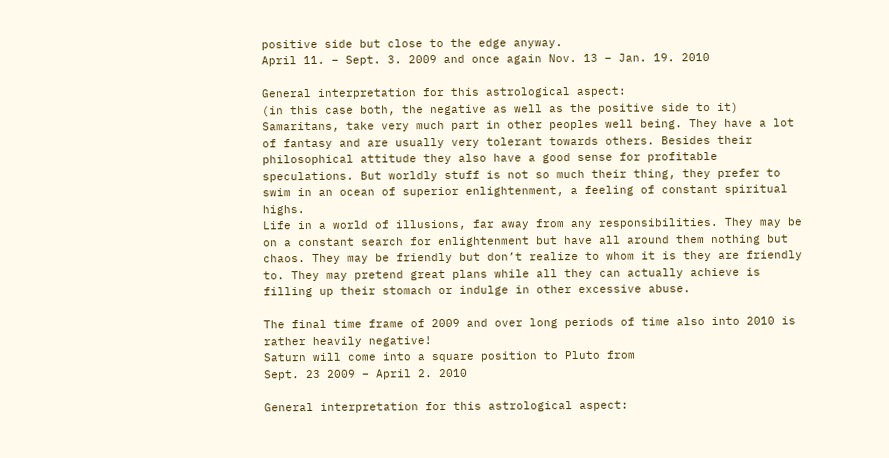positive side but close to the edge anyway.
April 11. – Sept. 3. 2009 and once again Nov. 13 – Jan. 19. 2010

General interpretation for this astrological aspect:
(in this case both, the negative as well as the positive side to it)
Samaritans, take very much part in other peoples well being. They have a lot of fantasy and are usually very tolerant towards others. Besides their philosophical attitude they also have a good sense for profitable speculations. But worldly stuff is not so much their thing, they prefer to swim in an ocean of superior enlightenment, a feeling of constant spiritual highs.
Life in a world of illusions, far away from any responsibilities. They may be on a constant search for enlightenment but have all around them nothing but chaos. They may be friendly but don’t realize to whom it is they are friendly to. They may pretend great plans while all they can actually achieve is filling up their stomach or indulge in other excessive abuse.

The final time frame of 2009 and over long periods of time also into 2010 is rather heavily negative!
Saturn will come into a square position to Pluto from
Sept. 23 2009 – April 2. 2010

General interpretation for this astrological aspect: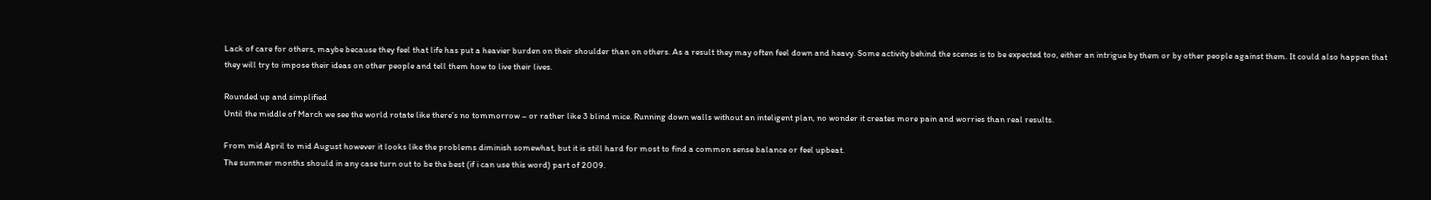Lack of care for others, maybe because they feel that life has put a heavier burden on their shoulder than on others. As a result they may often feel down and heavy. Some activity behind the scenes is to be expected too, either an intrigue by them or by other people against them. It could also happen that they will try to impose their ideas on other people and tell them how to live their lives.

Rounded up and simplified
Until the middle of March we see the world rotate like there’s no tommorrow – or rather like 3 blind mice. Running down walls without an inteligent plan, no wonder it creates more pain and worries than real results.

From mid April to mid August however it looks like the problems diminish somewhat, but it is still hard for most to find a common sense balance or feel upbeat.
The summer months should in any case turn out to be the best (if i can use this word) part of 2009.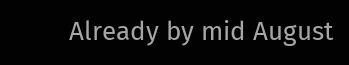Already by mid August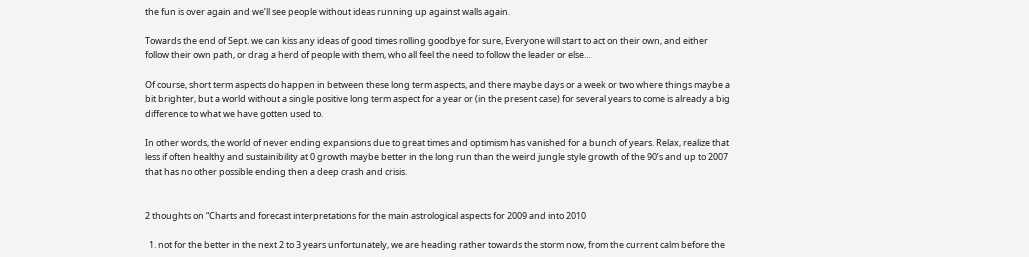the fun is over again and we’ll see people without ideas running up against walls again.

Towards the end of Sept. we can kiss any ideas of good times rolling goodbye for sure, Everyone will start to act on their own, and either follow their own path, or drag a herd of people with them, who all feel the need to follow the leader or else…

Of course, short term aspects do happen in between these long term aspects, and there maybe days or a week or two where things maybe a bit brighter, but a world without a single positive long term aspect for a year or (in the present case) for several years to come is already a big difference to what we have gotten used to.

In other words, the world of never ending expansions due to great times and optimism has vanished for a bunch of years. Relax, realize that less if often healthy and sustainibility at 0 growth maybe better in the long run than the weird jungle style growth of the 90’s and up to 2007 that has no other possible ending then a deep crash and crisis.


2 thoughts on “Charts and forecast interpretations for the main astrological aspects for 2009 and into 2010

  1. not for the better in the next 2 to 3 years unfortunately, we are heading rather towards the storm now, from the current calm before the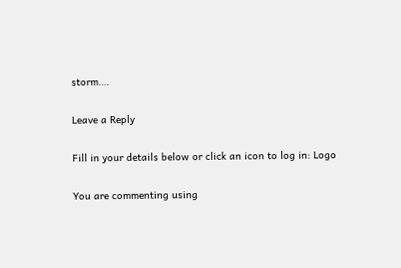storm….

Leave a Reply

Fill in your details below or click an icon to log in: Logo

You are commenting using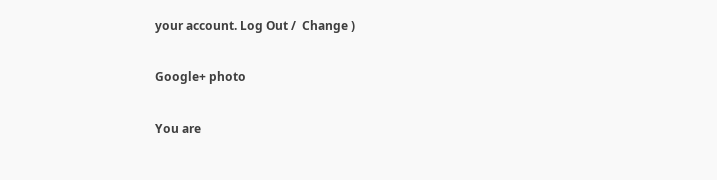your account. Log Out /  Change )

Google+ photo

You are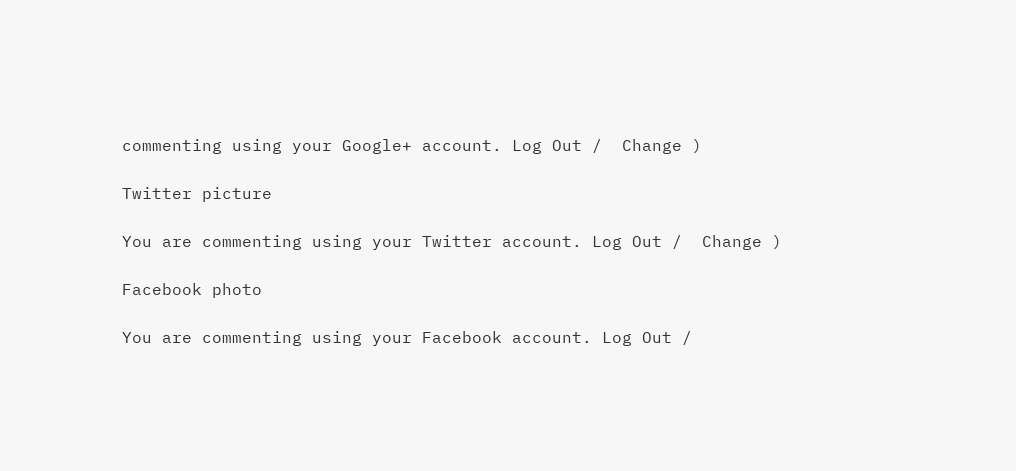commenting using your Google+ account. Log Out /  Change )

Twitter picture

You are commenting using your Twitter account. Log Out /  Change )

Facebook photo

You are commenting using your Facebook account. Log Out /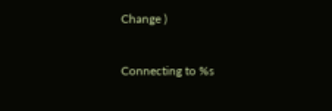Change )


Connecting to %s